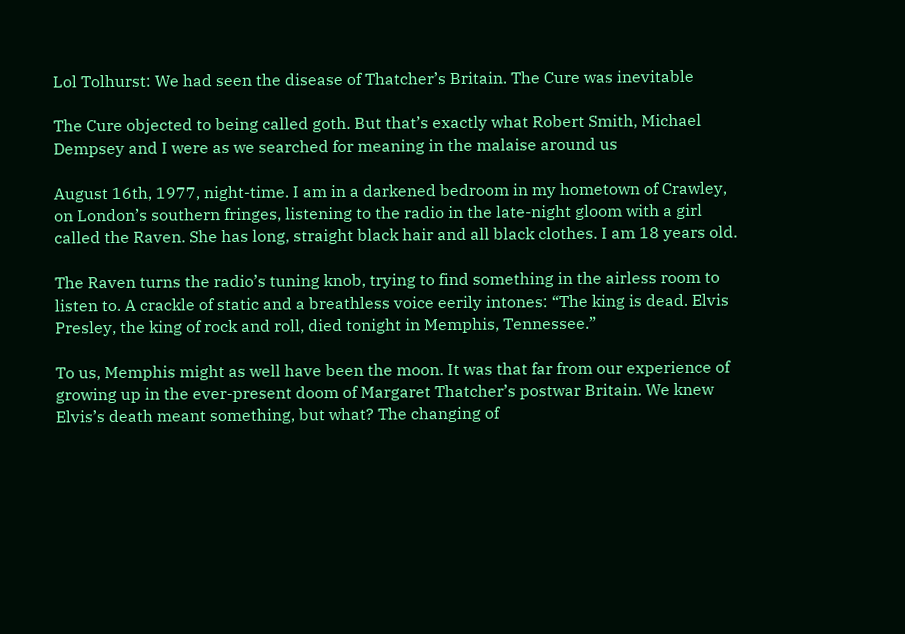Lol Tolhurst: We had seen the disease of Thatcher’s Britain. The Cure was inevitable

The Cure objected to being called goth. But that’s exactly what Robert Smith, Michael Dempsey and I were as we searched for meaning in the malaise around us

August 16th, 1977, night-time. I am in a darkened bedroom in my hometown of Crawley, on London’s southern fringes, listening to the radio in the late-night gloom with a girl called the Raven. She has long, straight black hair and all black clothes. I am 18 years old.

The Raven turns the radio’s tuning knob, trying to find something in the airless room to listen to. A crackle of static and a breathless voice eerily intones: “The king is dead. Elvis Presley, the king of rock and roll, died tonight in Memphis, Tennessee.”

To us, Memphis might as well have been the moon. It was that far from our experience of growing up in the ever-present doom of Margaret Thatcher’s postwar Britain. We knew Elvis’s death meant something, but what? The changing of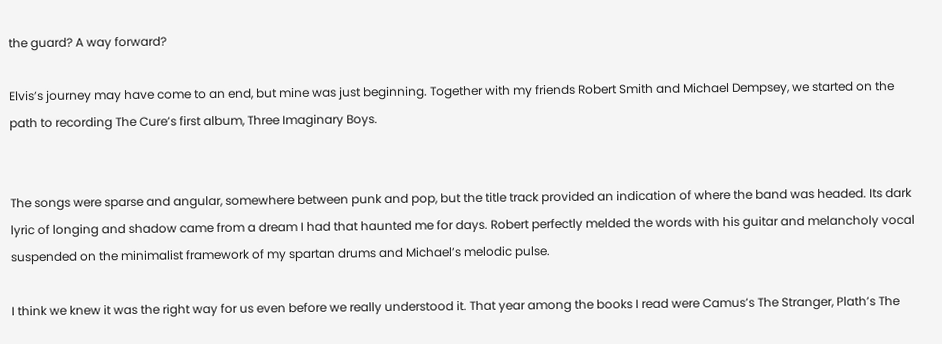the guard? A way forward?

Elvis’s journey may have come to an end, but mine was just beginning. Together with my friends Robert Smith and Michael Dempsey, we started on the path to recording The Cure’s first album, Three Imaginary Boys.


The songs were sparse and angular, somewhere between punk and pop, but the title track provided an indication of where the band was headed. Its dark lyric of longing and shadow came from a dream I had that haunted me for days. Robert perfectly melded the words with his guitar and melancholy vocal suspended on the minimalist framework of my spartan drums and Michael’s melodic pulse.

I think we knew it was the right way for us even before we really understood it. That year among the books I read were Camus’s The Stranger, Plath’s The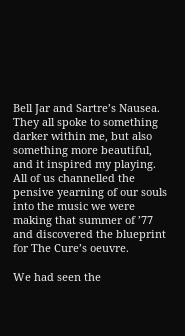Bell Jar and Sartre’s Nausea. They all spoke to something darker within me, but also something more beautiful, and it inspired my playing. All of us channelled the pensive yearning of our souls into the music we were making that summer of ’77 and discovered the blueprint for The Cure’s oeuvre.

We had seen the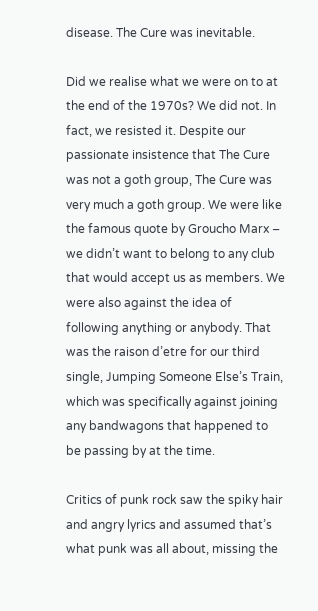disease. The Cure was inevitable.

Did we realise what we were on to at the end of the 1970s? We did not. In fact, we resisted it. Despite our passionate insistence that The Cure was not a goth group, The Cure was very much a goth group. We were like the famous quote by Groucho Marx – we didn’t want to belong to any club that would accept us as members. We were also against the idea of following anything or anybody. That was the raison d’etre for our third single, Jumping Someone Else’s Train, which was specifically against joining any bandwagons that happened to be passing by at the time.

Critics of punk rock saw the spiky hair and angry lyrics and assumed that’s what punk was all about, missing the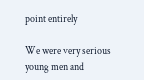point entirely

We were very serious young men and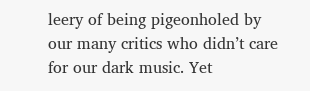leery of being pigeonholed by our many critics who didn’t care for our dark music. Yet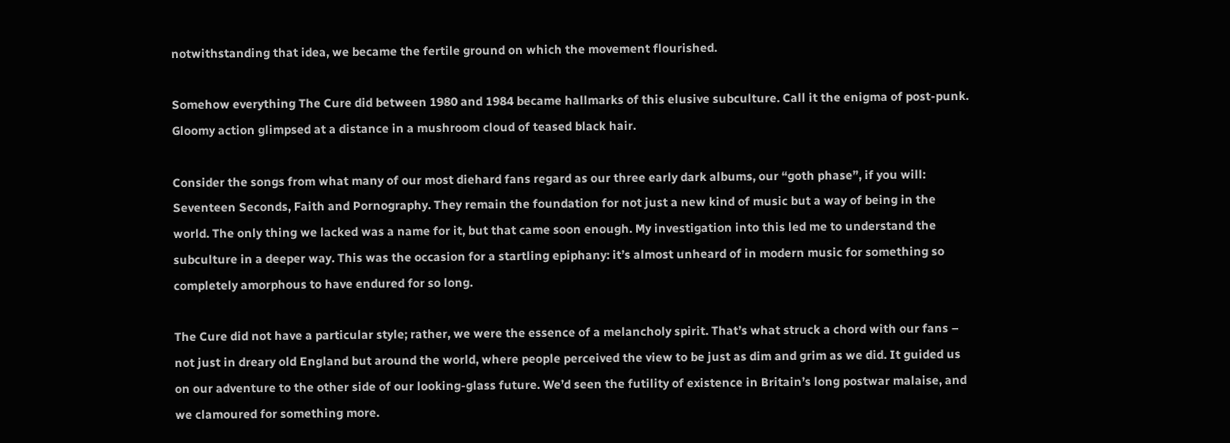notwithstanding that idea, we became the fertile ground on which the movement flourished.

Somehow everything The Cure did between 1980 and 1984 became hallmarks of this elusive subculture. Call it the enigma of post-punk. Gloomy action glimpsed at a distance in a mushroom cloud of teased black hair.

Consider the songs from what many of our most diehard fans regard as our three early dark albums, our “goth phase”, if you will: Seventeen Seconds, Faith and Pornography. They remain the foundation for not just a new kind of music but a way of being in the world. The only thing we lacked was a name for it, but that came soon enough. My investigation into this led me to understand the subculture in a deeper way. This was the occasion for a startling epiphany: it’s almost unheard of in modern music for something so completely amorphous to have endured for so long.

The Cure did not have a particular style; rather, we were the essence of a melancholy spirit. That’s what struck a chord with our fans – not just in dreary old England but around the world, where people perceived the view to be just as dim and grim as we did. It guided us on our adventure to the other side of our looking-glass future. We’d seen the futility of existence in Britain’s long postwar malaise, and we clamoured for something more.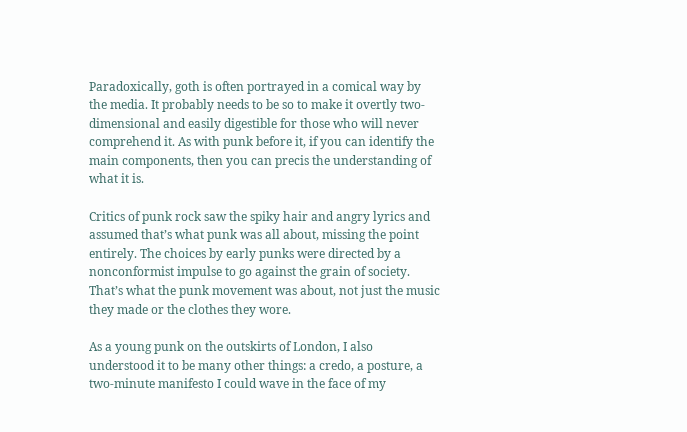Paradoxically, goth is often portrayed in a comical way by the media. It probably needs to be so to make it overtly two-dimensional and easily digestible for those who will never comprehend it. As with punk before it, if you can identify the main components, then you can precis the understanding of what it is.

Critics of punk rock saw the spiky hair and angry lyrics and assumed that’s what punk was all about, missing the point entirely. The choices by early punks were directed by a nonconformist impulse to go against the grain of society. That’s what the punk movement was about, not just the music they made or the clothes they wore.

As a young punk on the outskirts of London, I also understood it to be many other things: a credo, a posture, a two-minute manifesto I could wave in the face of my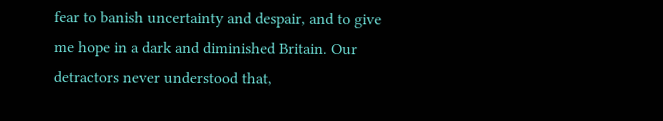fear to banish uncertainty and despair, and to give me hope in a dark and diminished Britain. Our detractors never understood that,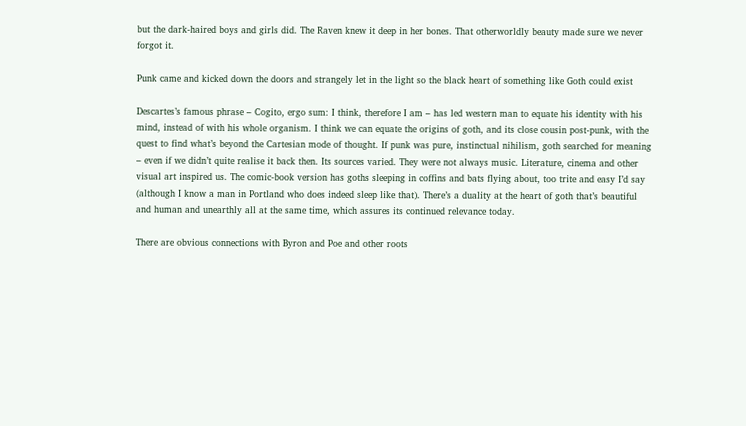but the dark-haired boys and girls did. The Raven knew it deep in her bones. That otherworldly beauty made sure we never forgot it.

Punk came and kicked down the doors and strangely let in the light so the black heart of something like Goth could exist

Descartes’s famous phrase – Cogito, ergo sum: I think, therefore I am – has led western man to equate his identity with his mind, instead of with his whole organism. I think we can equate the origins of goth, and its close cousin post-punk, with the quest to find what’s beyond the Cartesian mode of thought. If punk was pure, instinctual nihilism, goth searched for meaning – even if we didn’t quite realise it back then. Its sources varied. They were not always music. Literature, cinema and other visual art inspired us. The comic-book version has goths sleeping in coffins and bats flying about, too trite and easy I’d say (although I know a man in Portland who does indeed sleep like that). There’s a duality at the heart of goth that’s beautiful and human and unearthly all at the same time, which assures its continued relevance today.

There are obvious connections with Byron and Poe and other roots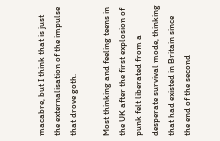macabre, but I think that is just the externalisation of the impulse that drove goth.

Most thinking and feeling teens in the UK after the first explosion of punk felt liberated from a desperate survival mode, thinking that had existed in Britain since the end of the second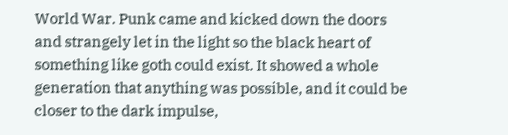World War. Punk came and kicked down the doors and strangely let in the light so the black heart of something like goth could exist. It showed a whole generation that anything was possible, and it could be closer to the dark impulse,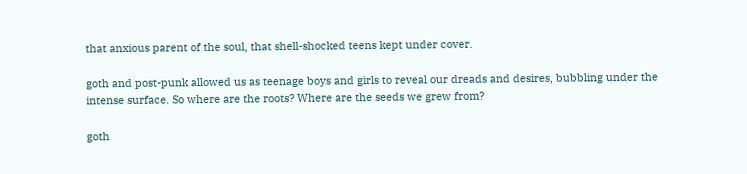that anxious parent of the soul, that shell-shocked teens kept under cover.

goth and post-punk allowed us as teenage boys and girls to reveal our dreads and desires, bubbling under the intense surface. So where are the roots? Where are the seeds we grew from?

goth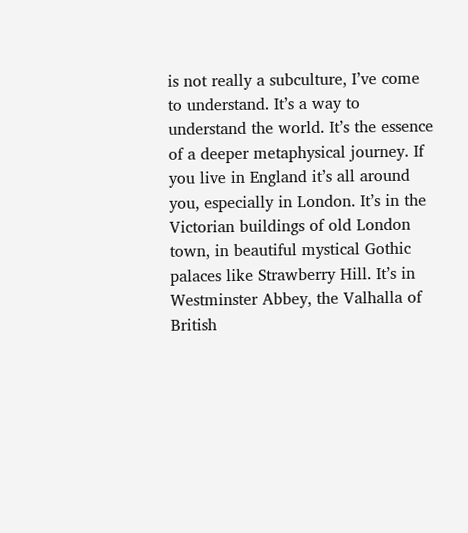is not really a subculture, I’ve come to understand. It’s a way to understand the world. It’s the essence of a deeper metaphysical journey. If you live in England it’s all around you, especially in London. It’s in the Victorian buildings of old London town, in beautiful mystical Gothic palaces like Strawberry Hill. It’s in Westminster Abbey, the Valhalla of British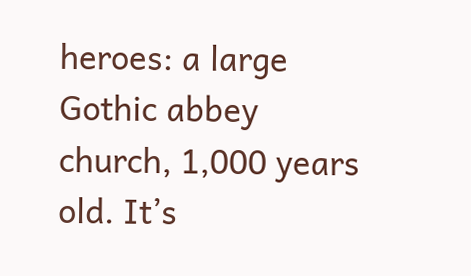heroes: a large Gothic abbey church, 1,000 years old. It’s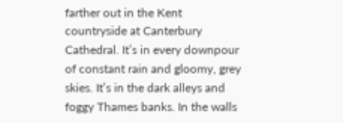farther out in the Kent countryside at Canterbury Cathedral. It’s in every downpour of constant rain and gloomy, grey skies. It’s in the dark alleys and foggy Thames banks. In the walls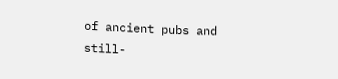of ancient pubs and still-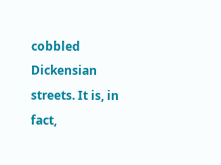cobbled Dickensian streets. It is, in fact,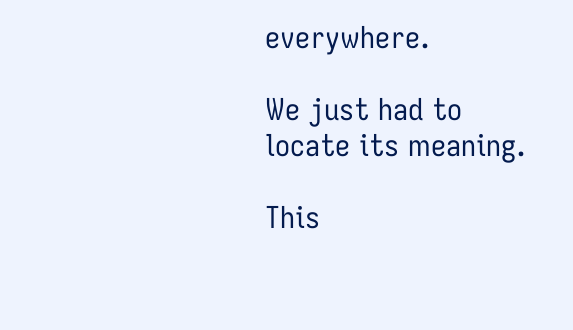everywhere.

We just had to locate its meaning.

This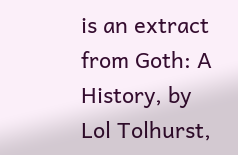is an extract from Goth: A History, by Lol Tolhurst,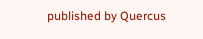published by Quercus